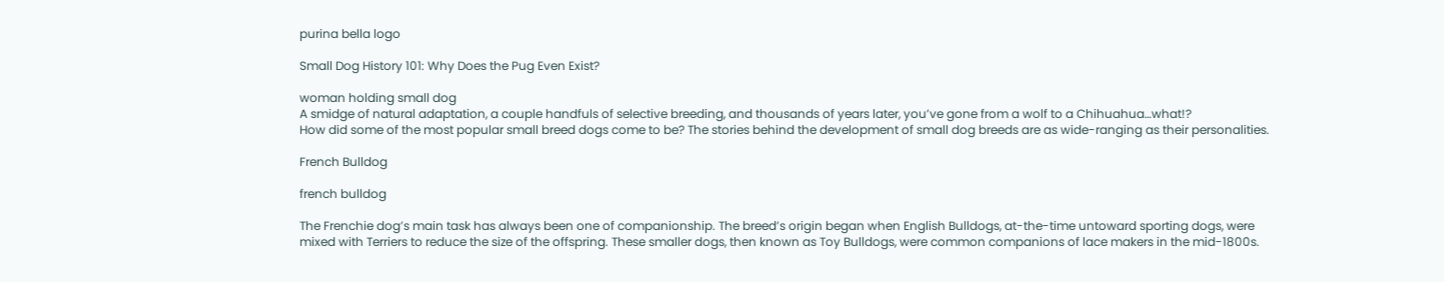purina bella logo

Small Dog History 101: Why Does the Pug Even Exist?

woman holding small dog
A smidge of natural adaptation, a couple handfuls of selective breeding, and thousands of years later, you’ve gone from a wolf to a Chihuahua…what!?
How did some of the most popular small breed dogs come to be? The stories behind the development of small dog breeds are as wide-ranging as their personalities.

French Bulldog

french bulldog

The Frenchie dog’s main task has always been one of companionship. The breed’s origin began when English Bulldogs, at-the-time untoward sporting dogs, were mixed with Terriers to reduce the size of the offspring. These smaller dogs, then known as Toy Bulldogs, were common companions of lace makers in the mid-1800s.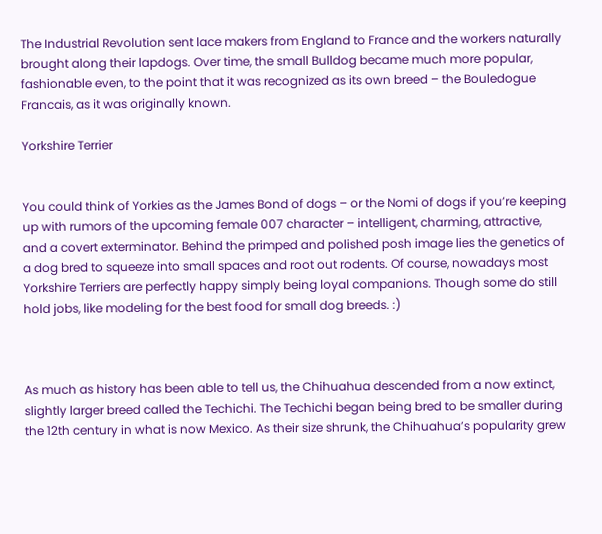The Industrial Revolution sent lace makers from England to France and the workers naturally brought along their lapdogs. Over time, the small Bulldog became much more popular, fashionable even, to the point that it was recognized as its own breed – the Bouledogue Francais, as it was originally known.

Yorkshire Terrier


You could think of Yorkies as the James Bond of dogs – or the Nomi of dogs if you’re keeping up with rumors of the upcoming female 007 character – intelligent, charming, attractive, and a covert exterminator. Behind the primped and polished posh image lies the genetics of a dog bred to squeeze into small spaces and root out rodents. Of course, nowadays most Yorkshire Terriers are perfectly happy simply being loyal companions. Though some do still hold jobs, like modeling for the best food for small dog breeds. :)



As much as history has been able to tell us, the Chihuahua descended from a now extinct, slightly larger breed called the Techichi. The Techichi began being bred to be smaller during the 12th century in what is now Mexico. As their size shrunk, the Chihuahua’s popularity grew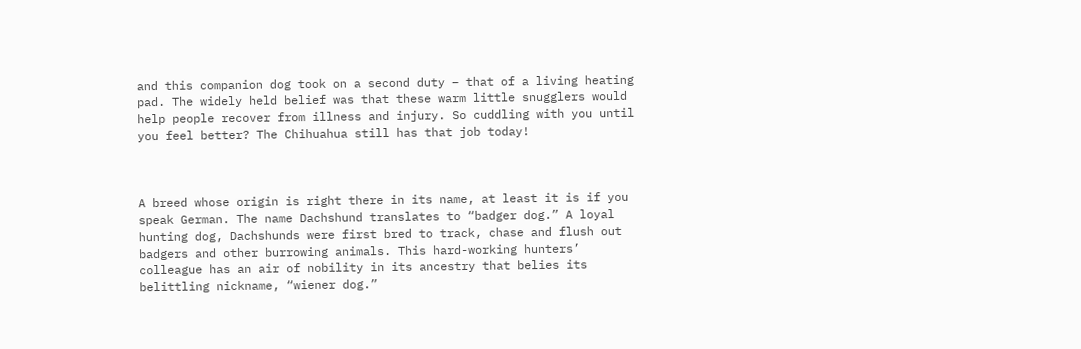and this companion dog took on a second duty – that of a living heating pad. The widely held belief was that these warm little snugglers would help people recover from illness and injury. So cuddling with you until you feel better? The Chihuahua still has that job today!



A breed whose origin is right there in its name, at least it is if you speak German. The name Dachshund translates to “badger dog.” A loyal hunting dog, Dachshunds were first bred to track, chase and flush out badgers and other burrowing animals. This hard-working hunters’ colleague has an air of nobility in its ancestry that belies its belittling nickname, “wiener dog.”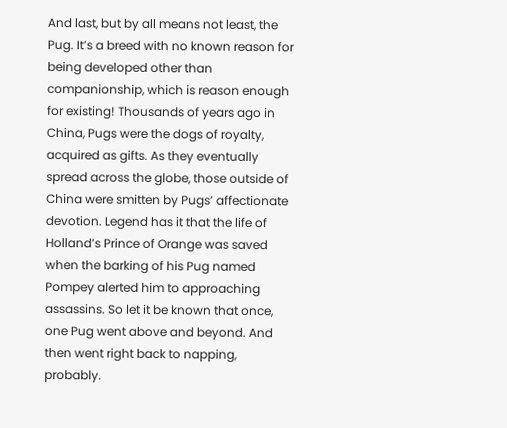And last, but by all means not least, the Pug. It’s a breed with no known reason for being developed other than companionship, which is reason enough for existing! Thousands of years ago in China, Pugs were the dogs of royalty, acquired as gifts. As they eventually spread across the globe, those outside of China were smitten by Pugs’ affectionate devotion. Legend has it that the life of Holland’s Prince of Orange was saved when the barking of his Pug named Pompey alerted him to approaching assassins. So let it be known that once, one Pug went above and beyond. And then went right back to napping, probably.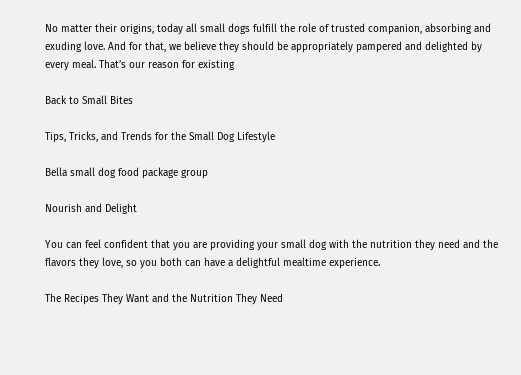No matter their origins, today all small dogs fulfill the role of trusted companion, absorbing and exuding love. And for that, we believe they should be appropriately pampered and delighted by every meal. That’s our reason for existing

Back to Small Bites

Tips, Tricks, and Trends for the Small Dog Lifestyle

Bella small dog food package group

Nourish and Delight

You can feel confident that you are providing your small dog with the nutrition they need and the flavors they love, so you both can have a delightful mealtime experience.

The Recipes They Want and the Nutrition They Need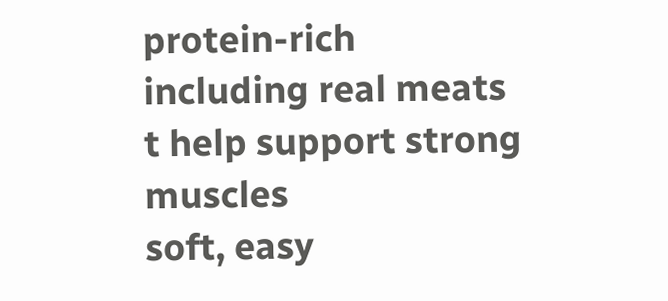protein-rich including real meats t help support strong muscles
soft, easy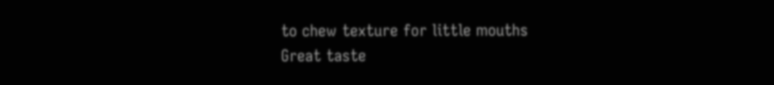to chew texture for little mouths
Great taste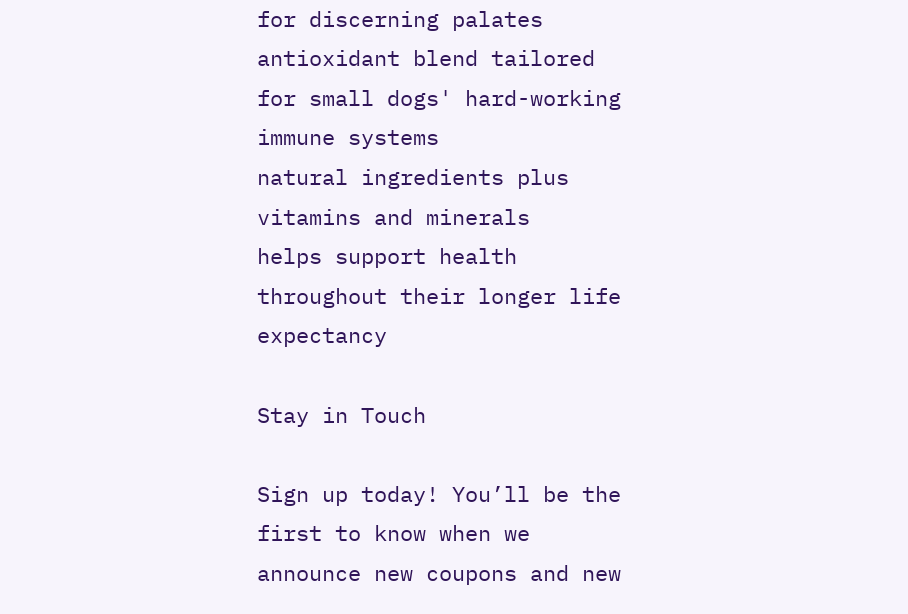for discerning palates
antioxidant blend tailored for small dogs' hard-working immune systems
natural ingredients plus vitamins and minerals
helps support health throughout their longer life expectancy

Stay in Touch

Sign up today! You’ll be the first to know when we announce new coupons and new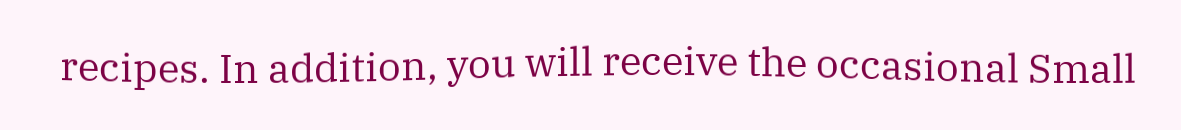recipes. In addition, you will receive the occasional Small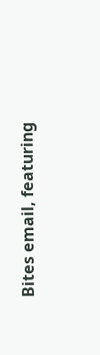Bites email, featuring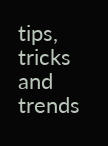tips, tricks and trends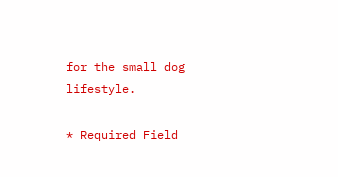for the small dog lifestyle.

* Required Field